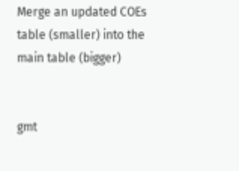Merge an updated COEs table (smaller) into the main table (bigger)


gmt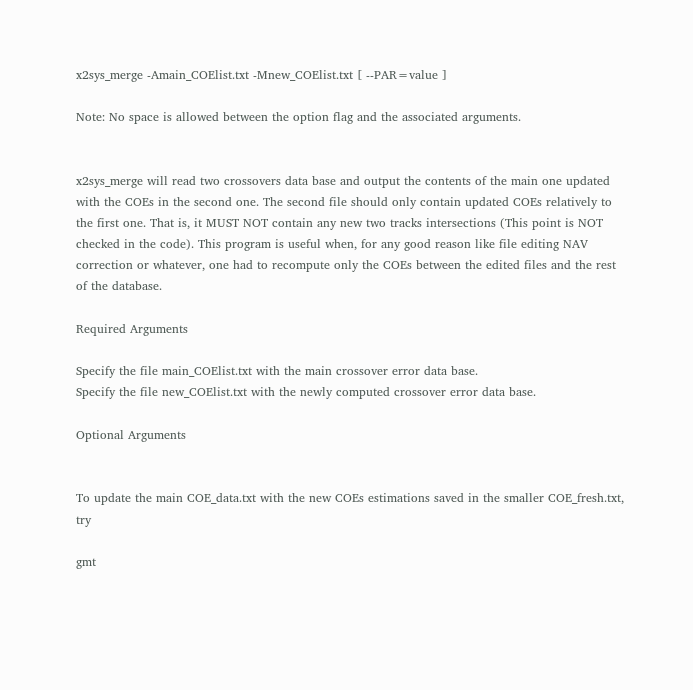x2sys_merge -Amain_COElist.txt -Mnew_COElist.txt [ --PAR=value ]

Note: No space is allowed between the option flag and the associated arguments.


x2sys_merge will read two crossovers data base and output the contents of the main one updated with the COEs in the second one. The second file should only contain updated COEs relatively to the first one. That is, it MUST NOT contain any new two tracks intersections (This point is NOT checked in the code). This program is useful when, for any good reason like file editing NAV correction or whatever, one had to recompute only the COEs between the edited files and the rest of the database.

Required Arguments

Specify the file main_COElist.txt with the main crossover error data base.
Specify the file new_COElist.txt with the newly computed crossover error data base.

Optional Arguments


To update the main COE_data.txt with the new COEs estimations saved in the smaller COE_fresh.txt, try

gmt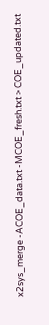x2sys_merge -ACOE_data.txt -MCOE_fresh.txt > COE_updated.txt